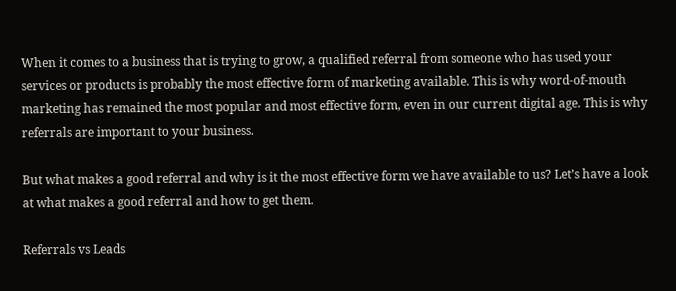When it comes to a business that is trying to grow, a qualified referral from someone who has used your services or products is probably the most effective form of marketing available. This is why word-of-mouth marketing has remained the most popular and most effective form, even in our current digital age. This is why referrals are important to your business.

But what makes a good referral and why is it the most effective form we have available to us? Let’s have a look at what makes a good referral and how to get them.

Referrals vs Leads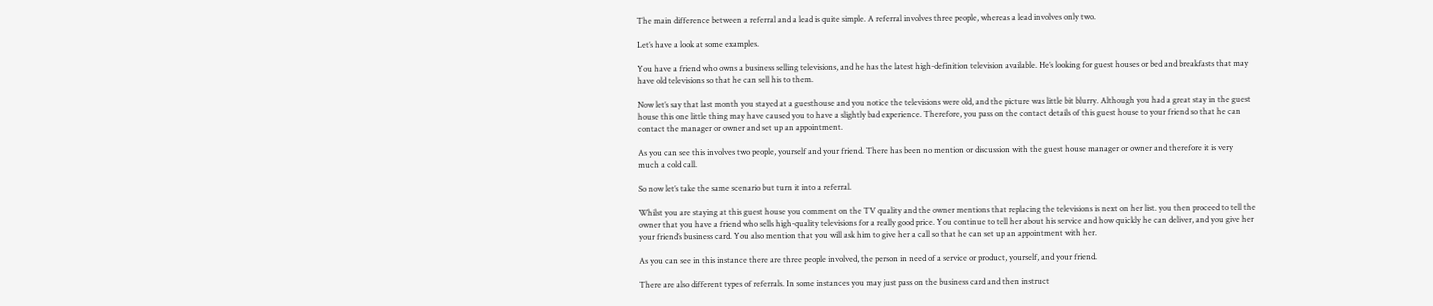The main difference between a referral and a lead is quite simple. A referral involves three people, whereas a lead involves only two.

Let’s have a look at some examples.

You have a friend who owns a business selling televisions, and he has the latest high-definition television available. He’s looking for guest houses or bed and breakfasts that may have old televisions so that he can sell his to them.

Now let’s say that last month you stayed at a guesthouse and you notice the televisions were old, and the picture was little bit blurry. Although you had a great stay in the guest house this one little thing may have caused you to have a slightly bad experience. Therefore, you pass on the contact details of this guest house to your friend so that he can contact the manager or owner and set up an appointment.

As you can see this involves two people, yourself and your friend. There has been no mention or discussion with the guest house manager or owner and therefore it is very much a cold call.

So now let’s take the same scenario but turn it into a referral.

Whilst you are staying at this guest house you comment on the TV quality and the owner mentions that replacing the televisions is next on her list. you then proceed to tell the owner that you have a friend who sells high-quality televisions for a really good price. You continue to tell her about his service and how quickly he can deliver, and you give her your friend’s business card. You also mention that you will ask him to give her a call so that he can set up an appointment with her.

As you can see in this instance there are three people involved, the person in need of a service or product, yourself, and your friend.

There are also different types of referrals. In some instances you may just pass on the business card and then instruct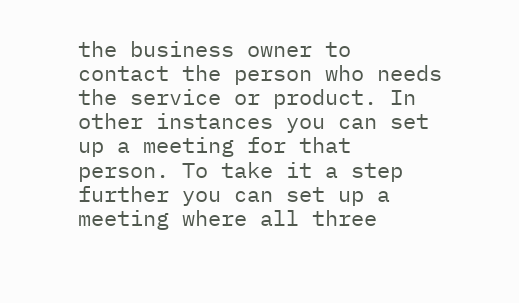the business owner to contact the person who needs the service or product. In other instances you can set up a meeting for that person. To take it a step further you can set up a meeting where all three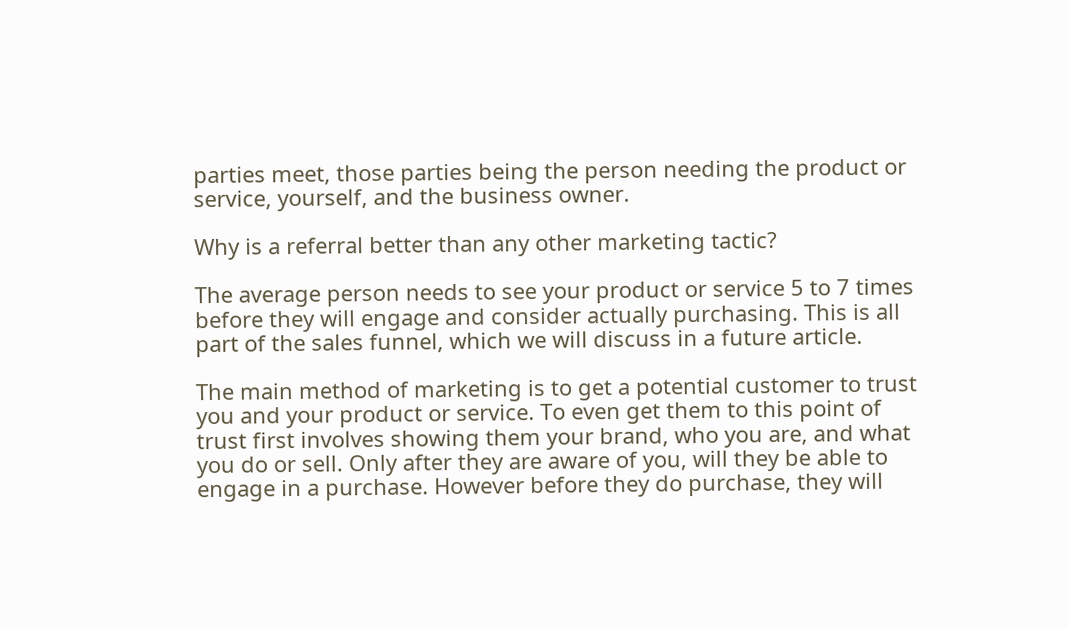parties meet, those parties being the person needing the product or service, yourself, and the business owner.

Why is a referral better than any other marketing tactic?

The average person needs to see your product or service 5 to 7 times before they will engage and consider actually purchasing. This is all part of the sales funnel, which we will discuss in a future article.

The main method of marketing is to get a potential customer to trust you and your product or service. To even get them to this point of trust first involves showing them your brand, who you are, and what you do or sell. Only after they are aware of you, will they be able to engage in a purchase. However before they do purchase, they will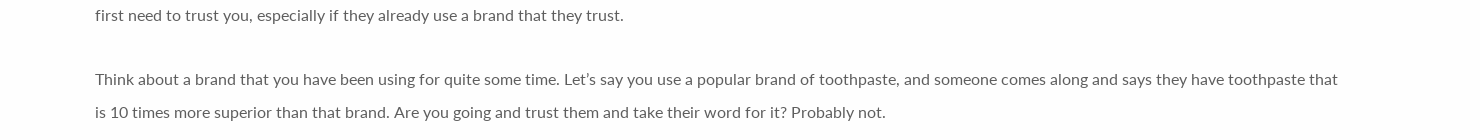first need to trust you, especially if they already use a brand that they trust.

Think about a brand that you have been using for quite some time. Let’s say you use a popular brand of toothpaste, and someone comes along and says they have toothpaste that is 10 times more superior than that brand. Are you going and trust them and take their word for it? Probably not.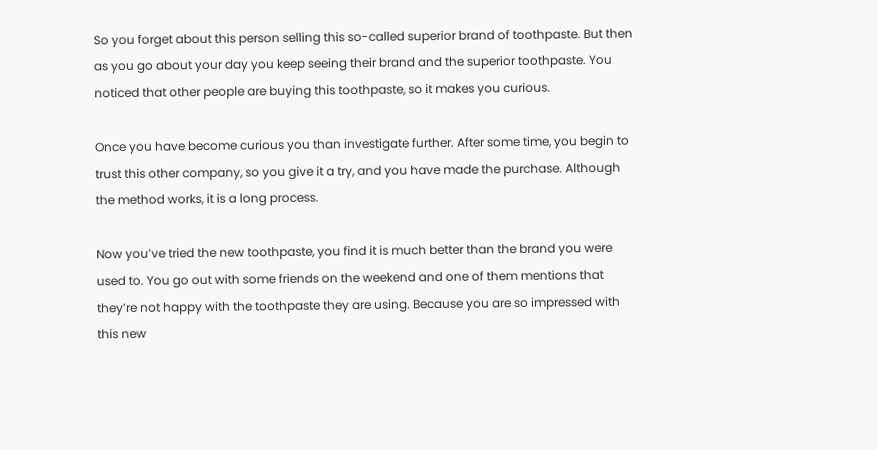So you forget about this person selling this so-called superior brand of toothpaste. But then as you go about your day you keep seeing their brand and the superior toothpaste. You noticed that other people are buying this toothpaste, so it makes you curious.

Once you have become curious you than investigate further. After some time, you begin to trust this other company, so you give it a try, and you have made the purchase. Although the method works, it is a long process.

Now you’ve tried the new toothpaste, you find it is much better than the brand you were used to. You go out with some friends on the weekend and one of them mentions that they’re not happy with the toothpaste they are using. Because you are so impressed with this new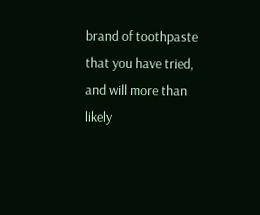brand of toothpaste that you have tried, and will more than likely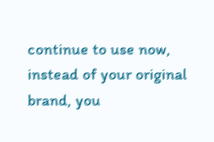continue to use now, instead of your original brand, you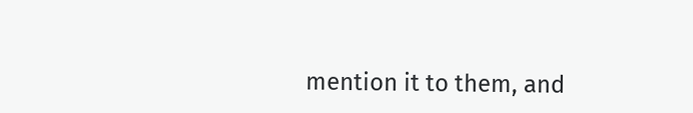mention it to them, and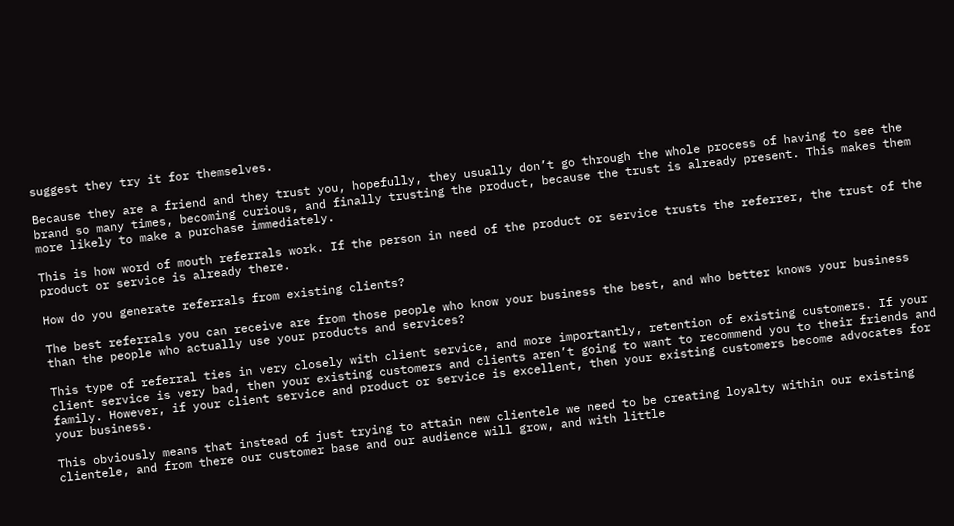suggest they try it for themselves.

Because they are a friend and they trust you, hopefully, they usually don’t go through the whole process of having to see the brand so many times, becoming curious, and finally trusting the product, because the trust is already present. This makes them more likely to make a purchase immediately.

This is how word of mouth referrals work. If the person in need of the product or service trusts the referrer, the trust of the product or service is already there.

How do you generate referrals from existing clients?

The best referrals you can receive are from those people who know your business the best, and who better knows your business than the people who actually use your products and services?

This type of referral ties in very closely with client service, and more importantly, retention of existing customers. If your client service is very bad, then your existing customers and clients aren’t going to want to recommend you to their friends and family. However, if your client service and product or service is excellent, then your existing customers become advocates for your business.

This obviously means that instead of just trying to attain new clientele we need to be creating loyalty within our existing clientele, and from there our customer base and our audience will grow, and with little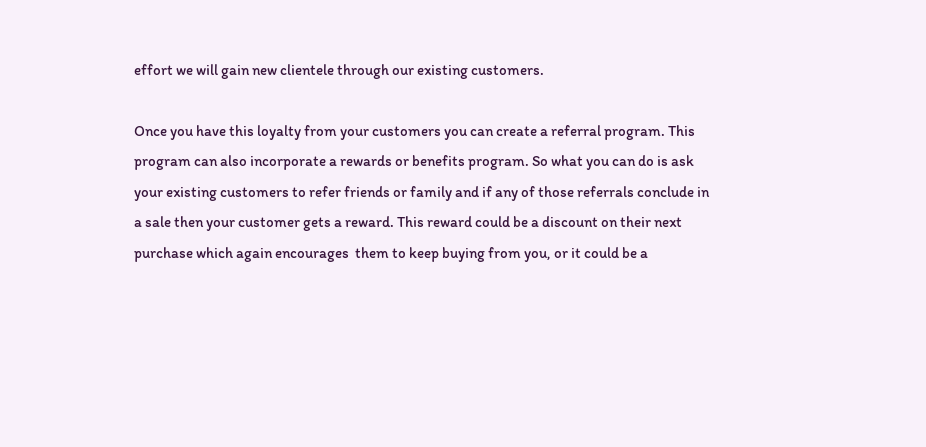effort we will gain new clientele through our existing customers.

Once you have this loyalty from your customers you can create a referral program. This program can also incorporate a rewards or benefits program. So what you can do is ask your existing customers to refer friends or family and if any of those referrals conclude in a sale then your customer gets a reward. This reward could be a discount on their next purchase which again encourages  them to keep buying from you, or it could be a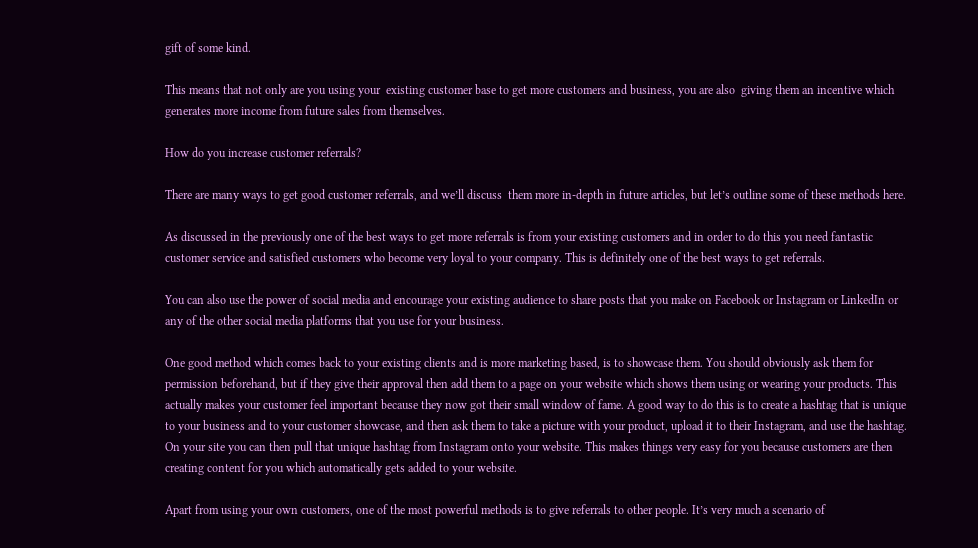gift of some kind.

This means that not only are you using your  existing customer base to get more customers and business, you are also  giving them an incentive which generates more income from future sales from themselves.

How do you increase customer referrals?

There are many ways to get good customer referrals, and we’ll discuss  them more in-depth in future articles, but let’s outline some of these methods here.

As discussed in the previously one of the best ways to get more referrals is from your existing customers and in order to do this you need fantastic customer service and satisfied customers who become very loyal to your company. This is definitely one of the best ways to get referrals.

You can also use the power of social media and encourage your existing audience to share posts that you make on Facebook or Instagram or LinkedIn or any of the other social media platforms that you use for your business.

One good method which comes back to your existing clients and is more marketing based, is to showcase them. You should obviously ask them for permission beforehand, but if they give their approval then add them to a page on your website which shows them using or wearing your products. This actually makes your customer feel important because they now got their small window of fame. A good way to do this is to create a hashtag that is unique to your business and to your customer showcase, and then ask them to take a picture with your product, upload it to their Instagram, and use the hashtag. On your site you can then pull that unique hashtag from Instagram onto your website. This makes things very easy for you because customers are then creating content for you which automatically gets added to your website.

Apart from using your own customers, one of the most powerful methods is to give referrals to other people. It’s very much a scenario of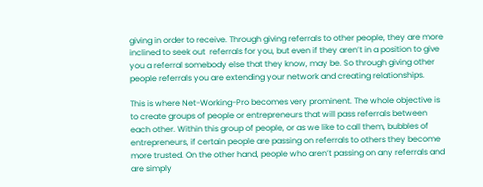giving in order to receive. Through giving referrals to other people, they are more inclined to seek out  referrals for you, but even if they aren’t in a position to give you a referral somebody else that they know, may be. So through giving other people referrals you are extending your network and creating relationships.

This is where Net-Working-Pro becomes very prominent. The whole objective is to create groups of people or entrepreneurs that will pass referrals between each other. Within this group of people, or as we like to call them, bubbles of entrepreneurs, if certain people are passing on referrals to others they become more trusted. On the other hand, people who aren’t passing on any referrals and are simply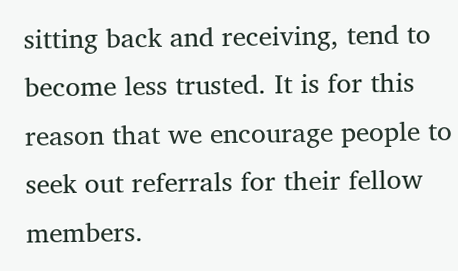sitting back and receiving, tend to become less trusted. It is for this reason that we encourage people to seek out referrals for their fellow members.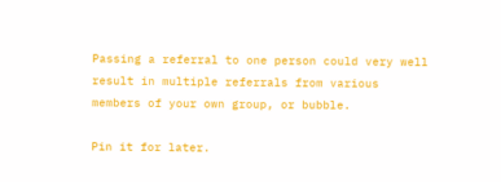Passing a referral to one person could very well result in multiple referrals from various members of your own group, or bubble.

Pin it for later.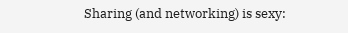Sharing (and networking) is sexy: